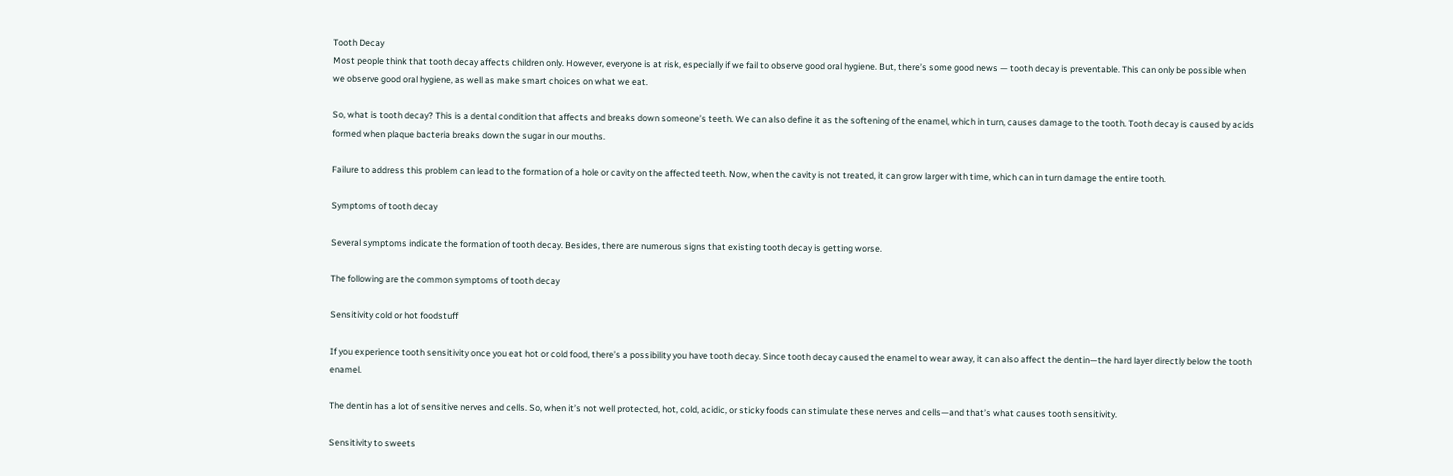Tooth Decay
Most people think that tooth decay affects children only. However, everyone is at risk, especially if we fail to observe good oral hygiene. But, there’s some good news — tooth decay is preventable. This can only be possible when we observe good oral hygiene, as well as make smart choices on what we eat.

So, what is tooth decay? This is a dental condition that affects and breaks down someone’s teeth. We can also define it as the softening of the enamel, which in turn, causes damage to the tooth. Tooth decay is caused by acids formed when plaque bacteria breaks down the sugar in our mouths.

Failure to address this problem can lead to the formation of a hole or cavity on the affected teeth. Now, when the cavity is not treated, it can grow larger with time, which can in turn damage the entire tooth.

Symptoms of tooth decay

Several symptoms indicate the formation of tooth decay. Besides, there are numerous signs that existing tooth decay is getting worse.

The following are the common symptoms of tooth decay

Sensitivity cold or hot foodstuff

If you experience tooth sensitivity once you eat hot or cold food, there’s a possibility you have tooth decay. Since tooth decay caused the enamel to wear away, it can also affect the dentin—the hard layer directly below the tooth enamel.

The dentin has a lot of sensitive nerves and cells. So, when it’s not well protected, hot, cold, acidic, or sticky foods can stimulate these nerves and cells—and that’s what causes tooth sensitivity.

Sensitivity to sweets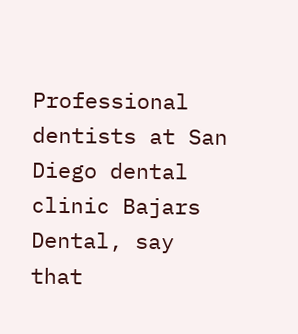Professional dentists at San Diego dental clinic Bajars Dental, say that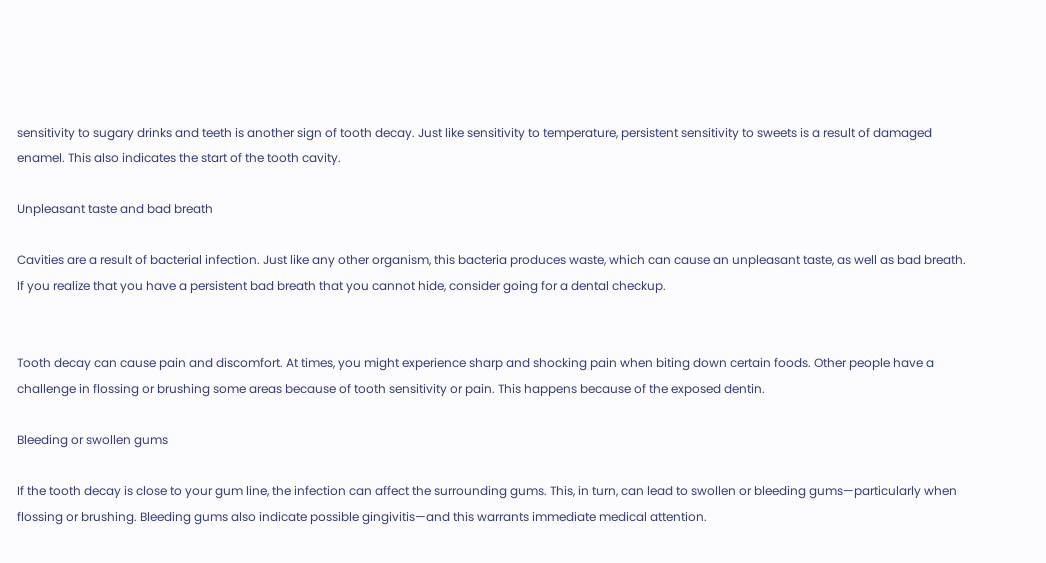sensitivity to sugary drinks and teeth is another sign of tooth decay. Just like sensitivity to temperature, persistent sensitivity to sweets is a result of damaged enamel. This also indicates the start of the tooth cavity.

Unpleasant taste and bad breath

Cavities are a result of bacterial infection. Just like any other organism, this bacteria produces waste, which can cause an unpleasant taste, as well as bad breath. If you realize that you have a persistent bad breath that you cannot hide, consider going for a dental checkup.


Tooth decay can cause pain and discomfort. At times, you might experience sharp and shocking pain when biting down certain foods. Other people have a challenge in flossing or brushing some areas because of tooth sensitivity or pain. This happens because of the exposed dentin.

Bleeding or swollen gums

If the tooth decay is close to your gum line, the infection can affect the surrounding gums. This, in turn, can lead to swollen or bleeding gums—particularly when flossing or brushing. Bleeding gums also indicate possible gingivitis—and this warrants immediate medical attention.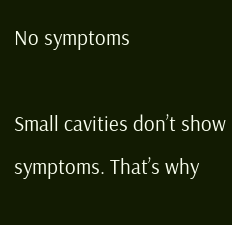No symptoms

Small cavities don’t show symptoms. That’s why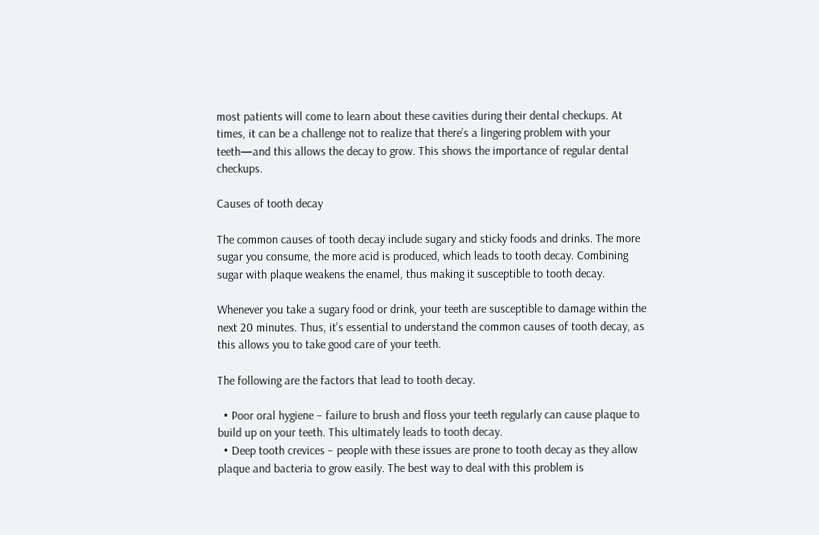most patients will come to learn about these cavities during their dental checkups. At times, it can be a challenge not to realize that there’s a lingering problem with your teeth—and this allows the decay to grow. This shows the importance of regular dental checkups.

Causes of tooth decay

The common causes of tooth decay include sugary and sticky foods and drinks. The more sugar you consume, the more acid is produced, which leads to tooth decay. Combining sugar with plaque weakens the enamel, thus making it susceptible to tooth decay.

Whenever you take a sugary food or drink, your teeth are susceptible to damage within the next 20 minutes. Thus, it’s essential to understand the common causes of tooth decay, as this allows you to take good care of your teeth.

The following are the factors that lead to tooth decay.

  • Poor oral hygiene – failure to brush and floss your teeth regularly can cause plaque to build up on your teeth. This ultimately leads to tooth decay.
  • Deep tooth crevices – people with these issues are prone to tooth decay as they allow plaque and bacteria to grow easily. The best way to deal with this problem is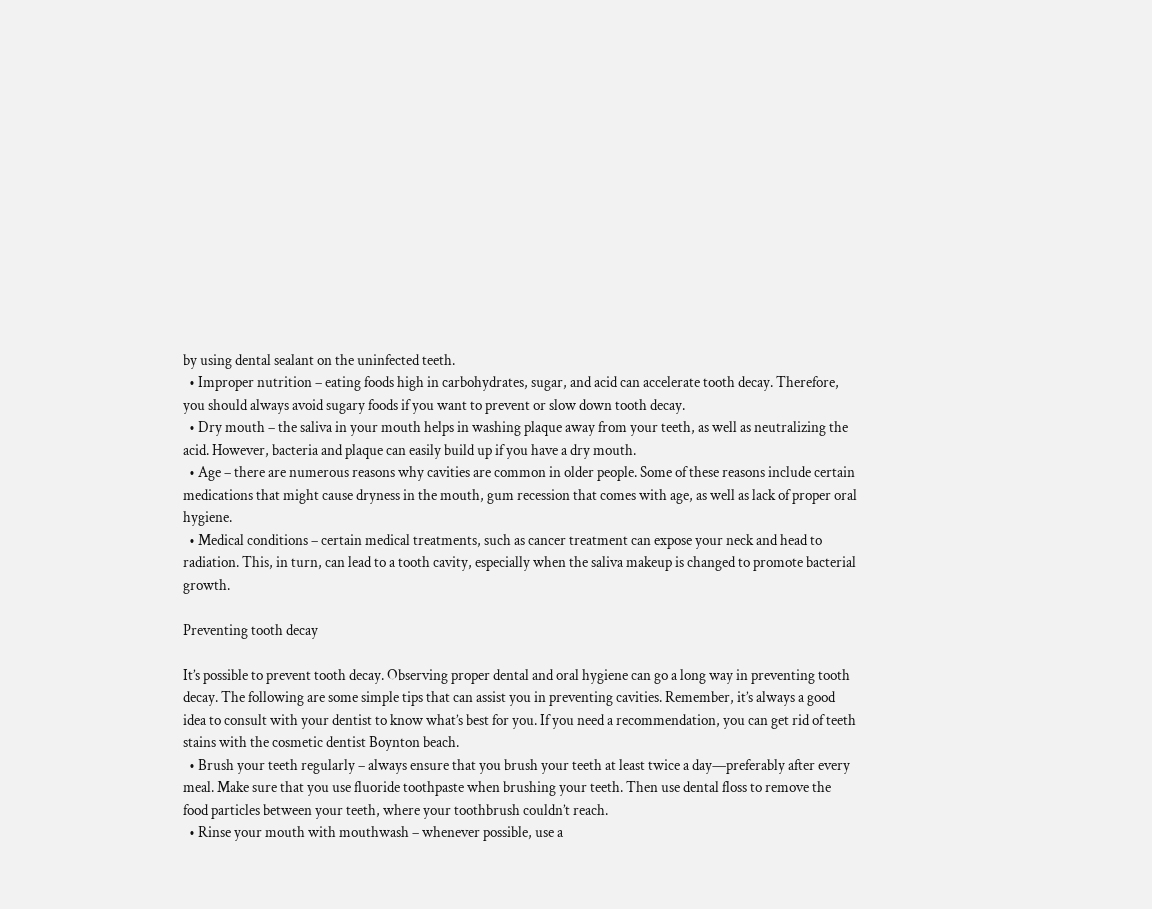by using dental sealant on the uninfected teeth.
  • Improper nutrition – eating foods high in carbohydrates, sugar, and acid can accelerate tooth decay. Therefore, you should always avoid sugary foods if you want to prevent or slow down tooth decay.
  • Dry mouth – the saliva in your mouth helps in washing plaque away from your teeth, as well as neutralizing the acid. However, bacteria and plaque can easily build up if you have a dry mouth.
  • Age – there are numerous reasons why cavities are common in older people. Some of these reasons include certain medications that might cause dryness in the mouth, gum recession that comes with age, as well as lack of proper oral hygiene.
  • Medical conditions – certain medical treatments, such as cancer treatment can expose your neck and head to radiation. This, in turn, can lead to a tooth cavity, especially when the saliva makeup is changed to promote bacterial growth.

Preventing tooth decay

It’s possible to prevent tooth decay. Observing proper dental and oral hygiene can go a long way in preventing tooth decay. The following are some simple tips that can assist you in preventing cavities. Remember, it’s always a good idea to consult with your dentist to know what’s best for you. If you need a recommendation, you can get rid of teeth stains with the cosmetic dentist Boynton beach.
  • Brush your teeth regularly – always ensure that you brush your teeth at least twice a day—preferably after every meal. Make sure that you use fluoride toothpaste when brushing your teeth. Then use dental floss to remove the food particles between your teeth, where your toothbrush couldn’t reach.
  • Rinse your mouth with mouthwash – whenever possible, use a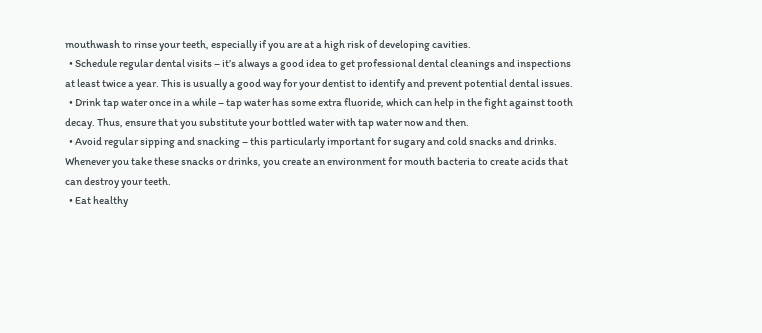mouthwash to rinse your teeth, especially if you are at a high risk of developing cavities.
  • Schedule regular dental visits – it’s always a good idea to get professional dental cleanings and inspections at least twice a year. This is usually a good way for your dentist to identify and prevent potential dental issues.
  • Drink tap water once in a while – tap water has some extra fluoride, which can help in the fight against tooth decay. Thus, ensure that you substitute your bottled water with tap water now and then.
  • Avoid regular sipping and snacking – this particularly important for sugary and cold snacks and drinks. Whenever you take these snacks or drinks, you create an environment for mouth bacteria to create acids that can destroy your teeth.
  • Eat healthy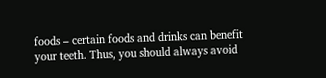foods – certain foods and drinks can benefit your teeth. Thus, you should always avoid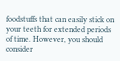foodstuffs that can easily stick on your teeth for extended periods of time. However, you should consider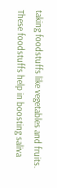taking foodstuffs like vegetables and fruits. These foodstuffs help in boosting saliva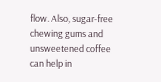flow. Also, sugar-free chewing gums and unsweetened coffee can help in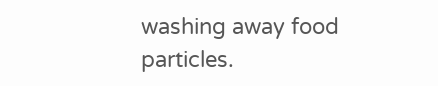washing away food particles.